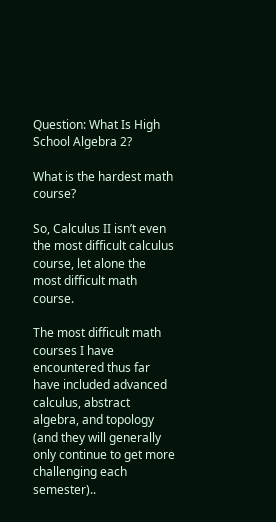Question: What Is High School Algebra 2?

What is the hardest math course?

So, Calculus II isn’t even the most difficult calculus course, let alone the most difficult math course.

The most difficult math courses I have encountered thus far have included advanced calculus, abstract algebra, and topology (and they will generally only continue to get more challenging each semester)..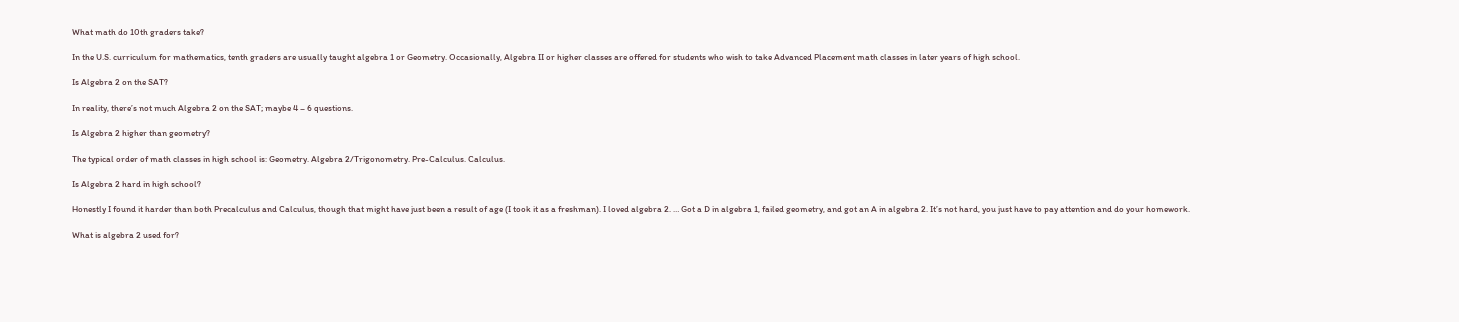What math do 10th graders take?

In the U.S. curriculum for mathematics, tenth graders are usually taught algebra 1 or Geometry. Occasionally, Algebra II or higher classes are offered for students who wish to take Advanced Placement math classes in later years of high school.

Is Algebra 2 on the SAT?

In reality, there’s not much Algebra 2 on the SAT; maybe 4 – 6 questions.

Is Algebra 2 higher than geometry?

The typical order of math classes in high school is: Geometry. Algebra 2/Trigonometry. Pre-Calculus. Calculus.

Is Algebra 2 hard in high school?

Honestly I found it harder than both Precalculus and Calculus, though that might have just been a result of age (I took it as a freshman). I loved algebra 2. … Got a D in algebra 1, failed geometry, and got an A in algebra 2. It’s not hard, you just have to pay attention and do your homework.

What is algebra 2 used for?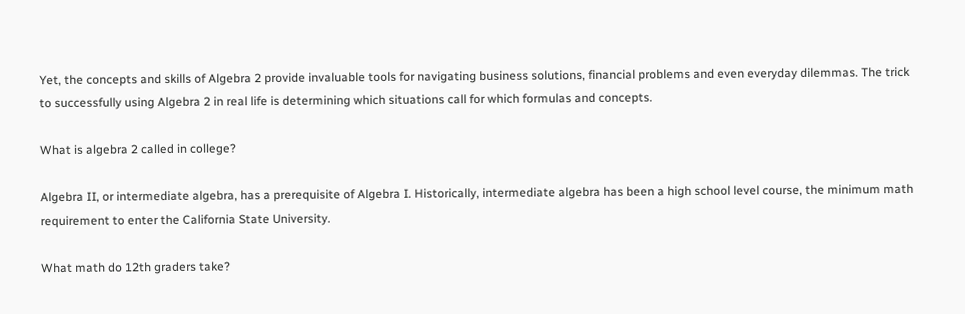Yet, the concepts and skills of Algebra 2 provide invaluable tools for navigating business solutions, financial problems and even everyday dilemmas. The trick to successfully using Algebra 2 in real life is determining which situations call for which formulas and concepts.

What is algebra 2 called in college?

Algebra II, or intermediate algebra, has a prerequisite of Algebra I. Historically, intermediate algebra has been a high school level course, the minimum math requirement to enter the California State University.

What math do 12th graders take?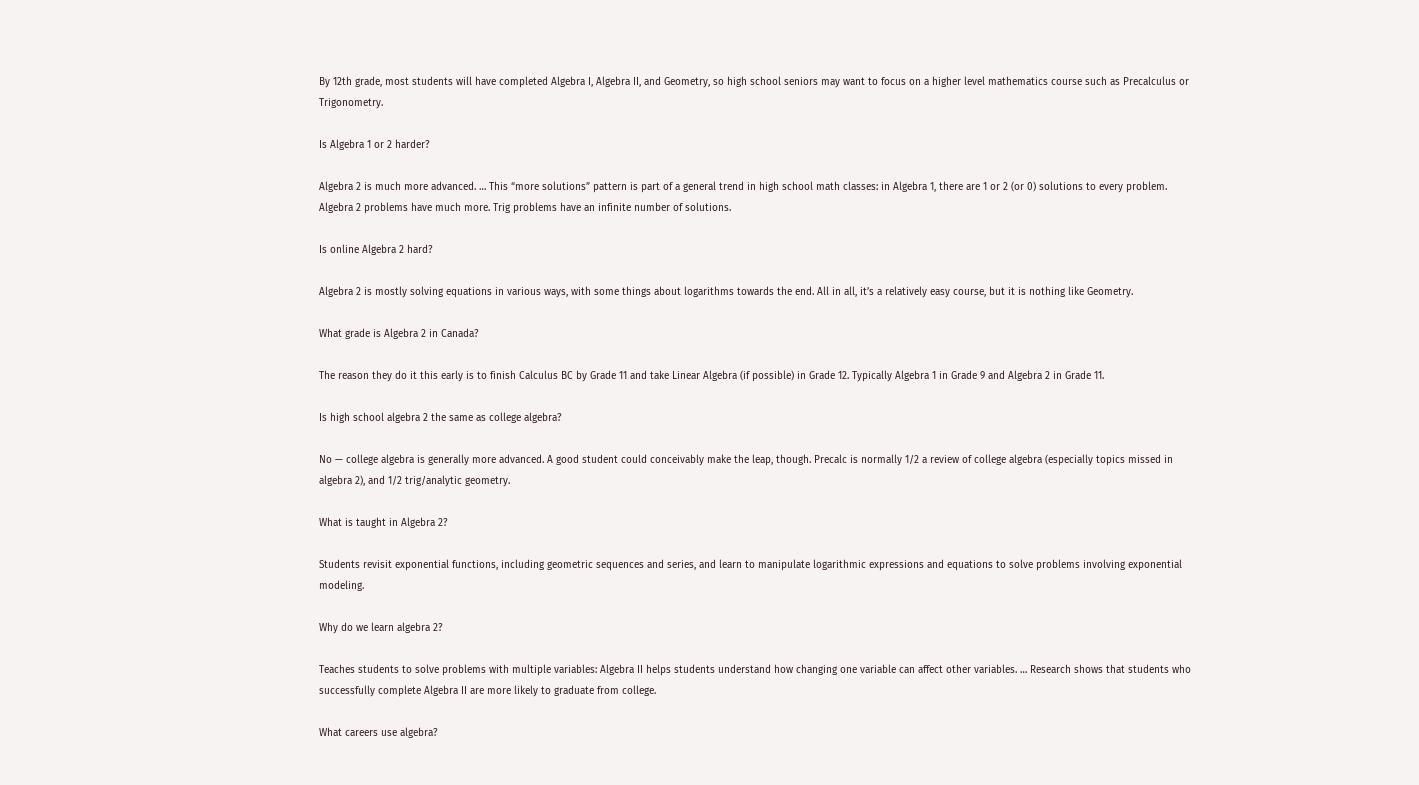By 12th grade, most students will have completed Algebra I, Algebra II, and Geometry, so high school seniors may want to focus on a higher level mathematics course such as Precalculus or Trigonometry.

Is Algebra 1 or 2 harder?

Algebra 2 is much more advanced. … This “more solutions” pattern is part of a general trend in high school math classes: in Algebra 1, there are 1 or 2 (or 0) solutions to every problem. Algebra 2 problems have much more. Trig problems have an infinite number of solutions.

Is online Algebra 2 hard?

Algebra 2 is mostly solving equations in various ways, with some things about logarithms towards the end. All in all, it’s a relatively easy course, but it is nothing like Geometry.

What grade is Algebra 2 in Canada?

The reason they do it this early is to finish Calculus BC by Grade 11 and take Linear Algebra (if possible) in Grade 12. Typically Algebra 1 in Grade 9 and Algebra 2 in Grade 11.

Is high school algebra 2 the same as college algebra?

No — college algebra is generally more advanced. A good student could conceivably make the leap, though. Precalc is normally 1/2 a review of college algebra (especially topics missed in algebra 2), and 1/2 trig/analytic geometry.

What is taught in Algebra 2?

Students revisit exponential functions, including geometric sequences and series, and learn to manipulate logarithmic expressions and equations to solve problems involving exponential modeling.

Why do we learn algebra 2?

Teaches students to solve problems with multiple variables: Algebra II helps students understand how changing one variable can affect other variables. … Research shows that students who successfully complete Algebra II are more likely to graduate from college.

What careers use algebra?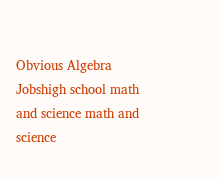Obvious Algebra Jobshigh school math and science math and science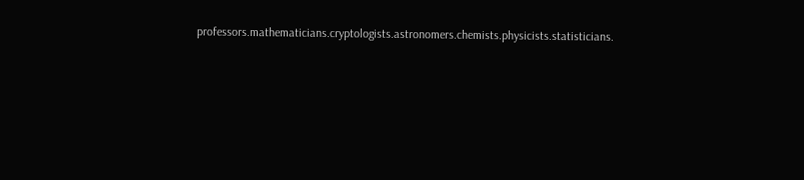professors.mathematicians.cryptologists.astronomers.chemists.physicists.statisticians.